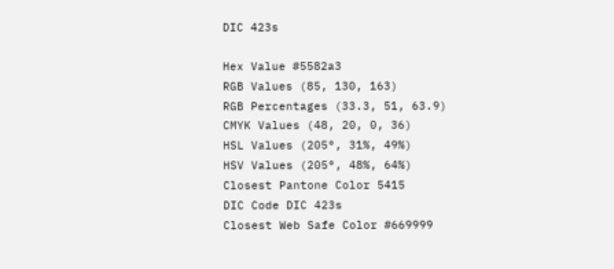DIC 423s

Hex Value #5582a3
RGB Values (85, 130, 163)
RGB Percentages (33.3, 51, 63.9)
CMYK Values (48, 20, 0, 36)
HSL Values (205°, 31%, 49%)
HSV Values (205°, 48%, 64%)
Closest Pantone Color 5415
DIC Code DIC 423s
Closest Web Safe Color #669999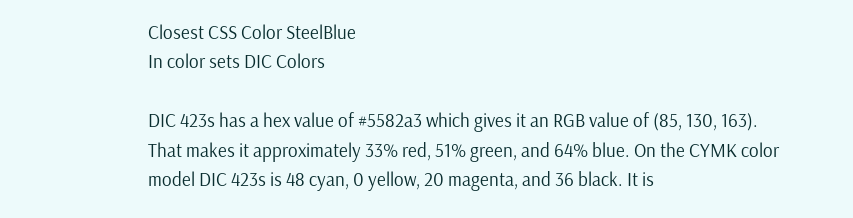Closest CSS Color SteelBlue
In color sets DIC Colors

DIC 423s has a hex value of #5582a3 which gives it an RGB value of (85, 130, 163). That makes it approximately 33% red, 51% green, and 64% blue. On the CYMK color model DIC 423s is 48 cyan, 0 yellow, 20 magenta, and 36 black. It is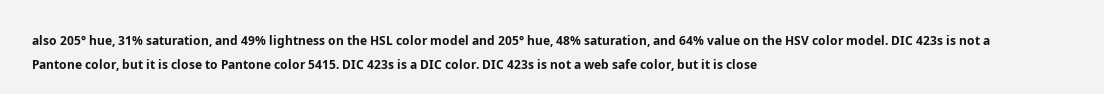also 205° hue, 31% saturation, and 49% lightness on the HSL color model and 205° hue, 48% saturation, and 64% value on the HSV color model. DIC 423s is not a Pantone color, but it is close to Pantone color 5415. DIC 423s is a DIC color. DIC 423s is not a web safe color, but it is close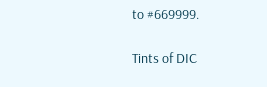to #669999.

Tints of DIC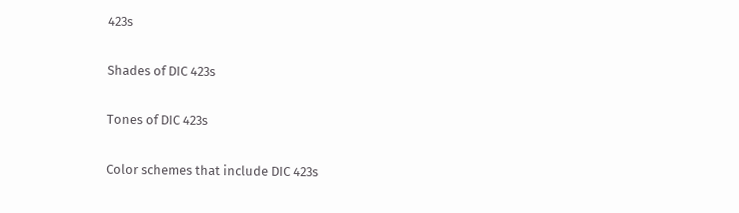423s

Shades of DIC 423s

Tones of DIC 423s

Color schemes that include DIC 423s